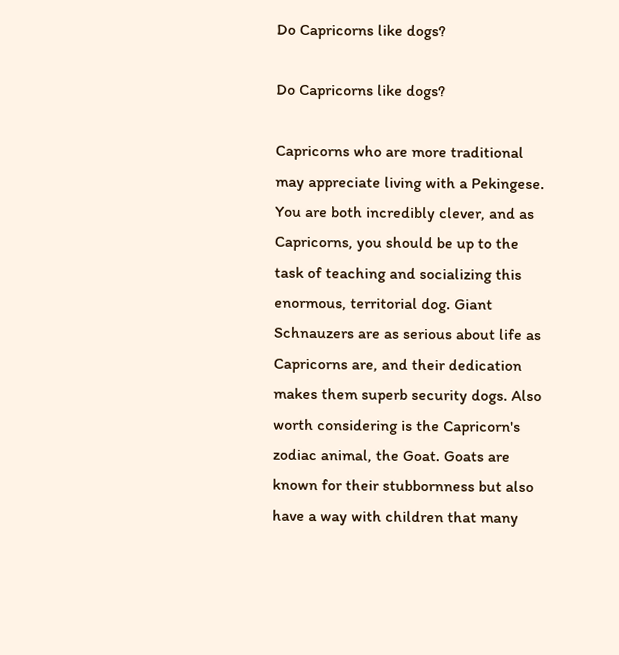Do Capricorns like dogs?

Do Capricorns like dogs?

Capricorns who are more traditional may appreciate living with a Pekingese. You are both incredibly clever, and as Capricorns, you should be up to the task of teaching and socializing this enormous, territorial dog. Giant Schnauzers are as serious about life as Capricorns are, and their dedication makes them superb security dogs. Also worth considering is the Capricorn's zodiac animal, the Goat. Goats are known for their stubbornness but also have a way with children that many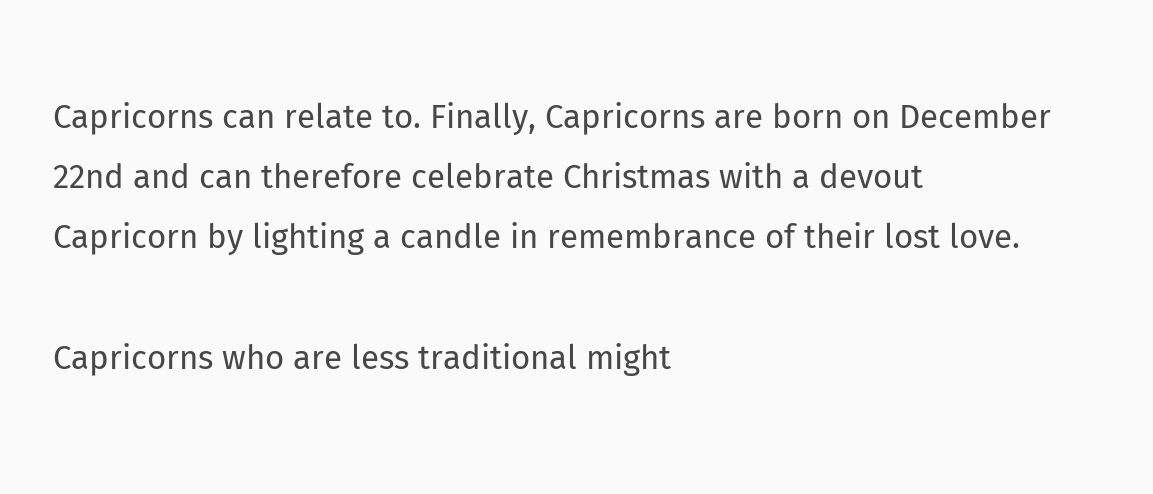Capricorns can relate to. Finally, Capricorns are born on December 22nd and can therefore celebrate Christmas with a devout Capricorn by lighting a candle in remembrance of their lost love.

Capricorns who are less traditional might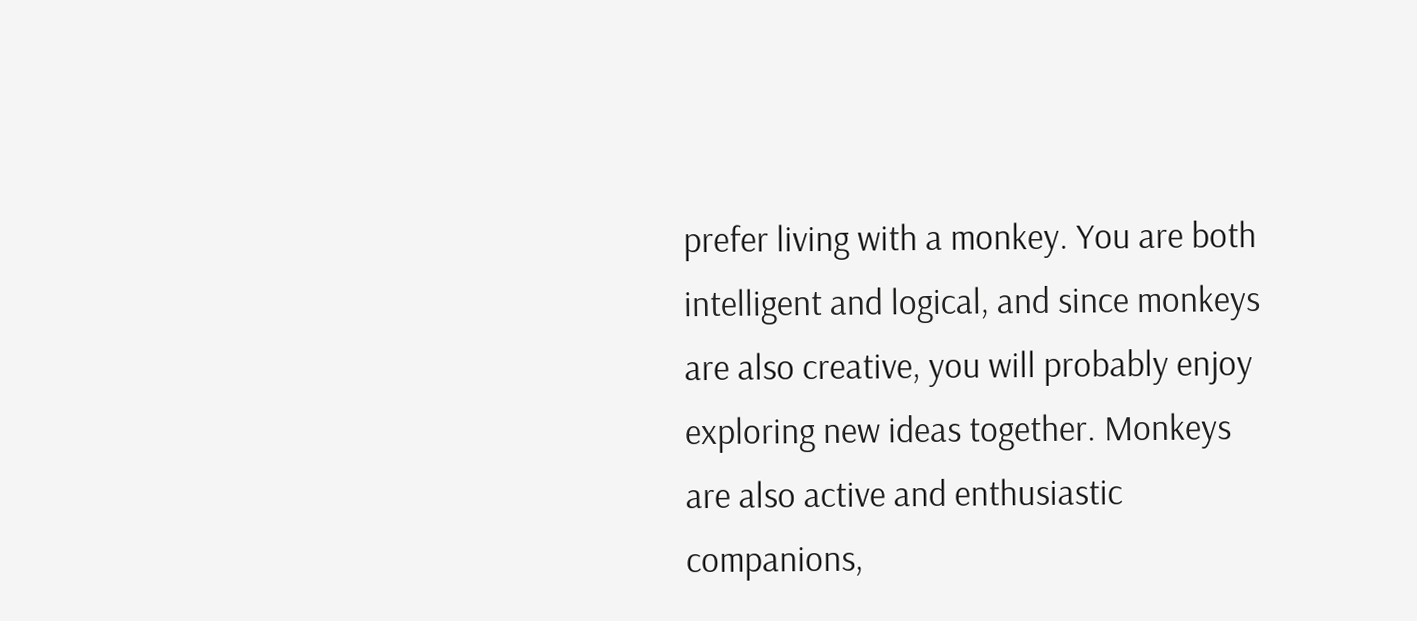prefer living with a monkey. You are both intelligent and logical, and since monkeys are also creative, you will probably enjoy exploring new ideas together. Monkeys are also active and enthusiastic companions,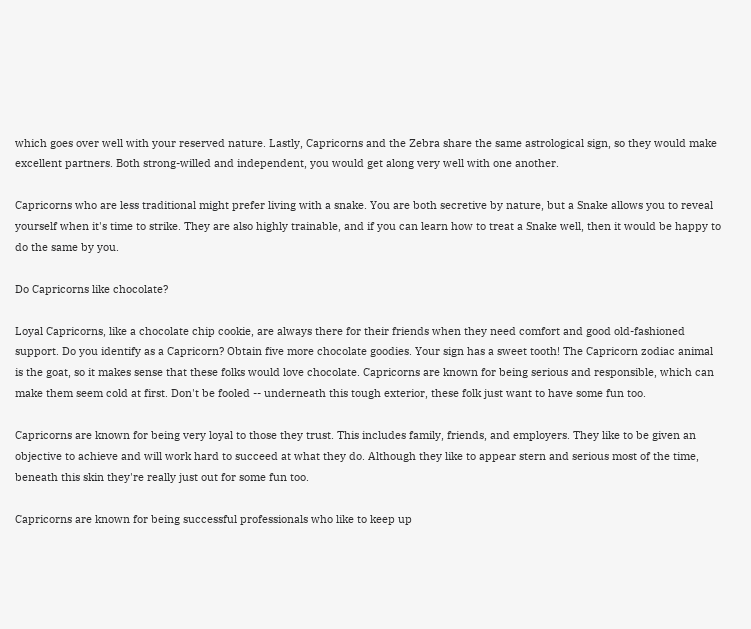which goes over well with your reserved nature. Lastly, Capricorns and the Zebra share the same astrological sign, so they would make excellent partners. Both strong-willed and independent, you would get along very well with one another.

Capricorns who are less traditional might prefer living with a snake. You are both secretive by nature, but a Snake allows you to reveal yourself when it's time to strike. They are also highly trainable, and if you can learn how to treat a Snake well, then it would be happy to do the same by you.

Do Capricorns like chocolate?

Loyal Capricorns, like a chocolate chip cookie, are always there for their friends when they need comfort and good old-fashioned support. Do you identify as a Capricorn? Obtain five more chocolate goodies. Your sign has a sweet tooth! The Capricorn zodiac animal is the goat, so it makes sense that these folks would love chocolate. Capricorns are known for being serious and responsible, which can make them seem cold at first. Don't be fooled -- underneath this tough exterior, these folk just want to have some fun too.

Capricorns are known for being very loyal to those they trust. This includes family, friends, and employers. They like to be given an objective to achieve and will work hard to succeed at what they do. Although they like to appear stern and serious most of the time, beneath this skin they're really just out for some fun too.

Capricorns are known for being successful professionals who like to keep up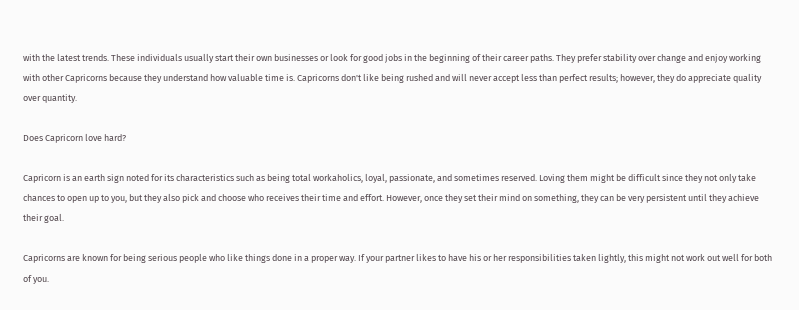with the latest trends. These individuals usually start their own businesses or look for good jobs in the beginning of their career paths. They prefer stability over change and enjoy working with other Capricorns because they understand how valuable time is. Capricorns don't like being rushed and will never accept less than perfect results; however, they do appreciate quality over quantity.

Does Capricorn love hard?

Capricorn is an earth sign noted for its characteristics such as being total workaholics, loyal, passionate, and sometimes reserved. Loving them might be difficult since they not only take chances to open up to you, but they also pick and choose who receives their time and effort. However, once they set their mind on something, they can be very persistent until they achieve their goal.

Capricorns are known for being serious people who like things done in a proper way. If your partner likes to have his or her responsibilities taken lightly, this might not work out well for both of you.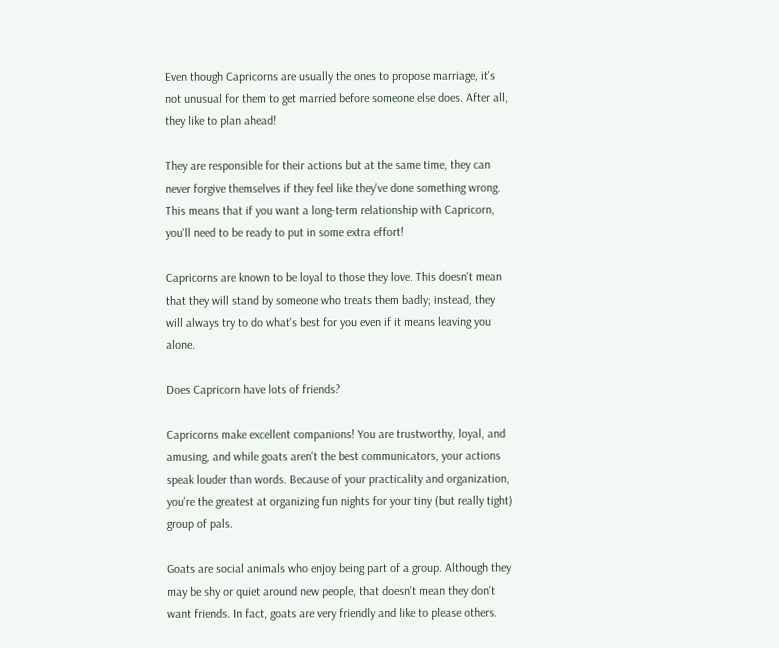Even though Capricorns are usually the ones to propose marriage, it's not unusual for them to get married before someone else does. After all, they like to plan ahead!

They are responsible for their actions but at the same time, they can never forgive themselves if they feel like they've done something wrong. This means that if you want a long-term relationship with Capricorn, you'll need to be ready to put in some extra effort!

Capricorns are known to be loyal to those they love. This doesn't mean that they will stand by someone who treats them badly; instead, they will always try to do what's best for you even if it means leaving you alone.

Does Capricorn have lots of friends?

Capricorns make excellent companions! You are trustworthy, loyal, and amusing, and while goats aren't the best communicators, your actions speak louder than words. Because of your practicality and organization, you're the greatest at organizing fun nights for your tiny (but really tight) group of pals.

Goats are social animals who enjoy being part of a group. Although they may be shy or quiet around new people, that doesn't mean they don't want friends. In fact, goats are very friendly and like to please others.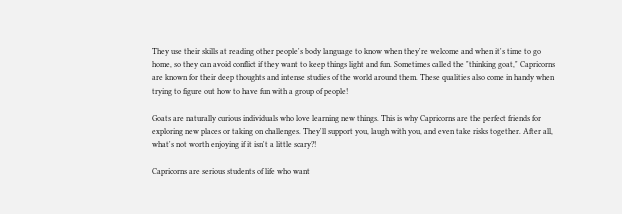They use their skills at reading other people's body language to know when they're welcome and when it's time to go home, so they can avoid conflict if they want to keep things light and fun. Sometimes called the "thinking goat," Capricorns are known for their deep thoughts and intense studies of the world around them. These qualities also come in handy when trying to figure out how to have fun with a group of people!

Goats are naturally curious individuals who love learning new things. This is why Capricorns are the perfect friends for exploring new places or taking on challenges. They'll support you, laugh with you, and even take risks together. After all, what's not worth enjoying if it isn't a little scary?!

Capricorns are serious students of life who want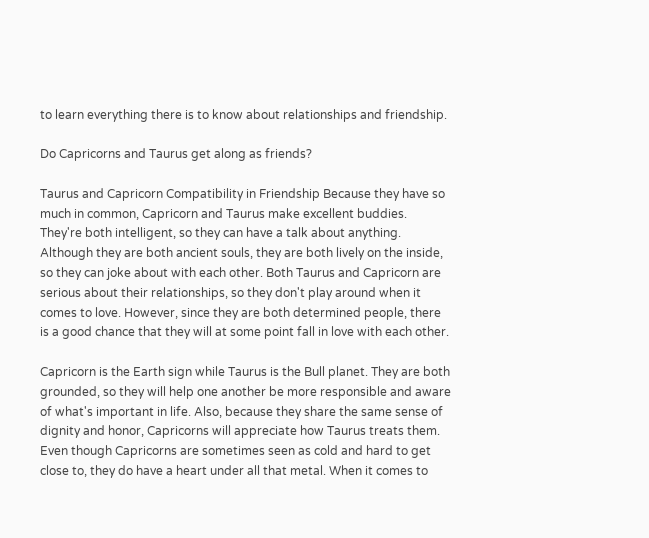to learn everything there is to know about relationships and friendship.

Do Capricorns and Taurus get along as friends?

Taurus and Capricorn Compatibility in Friendship Because they have so much in common, Capricorn and Taurus make excellent buddies. They're both intelligent, so they can have a talk about anything. Although they are both ancient souls, they are both lively on the inside, so they can joke about with each other. Both Taurus and Capricorn are serious about their relationships, so they don't play around when it comes to love. However, since they are both determined people, there is a good chance that they will at some point fall in love with each other.

Capricorn is the Earth sign while Taurus is the Bull planet. They are both grounded, so they will help one another be more responsible and aware of what's important in life. Also, because they share the same sense of dignity and honor, Capricorns will appreciate how Taurus treats them. Even though Capricorns are sometimes seen as cold and hard to get close to, they do have a heart under all that metal. When it comes to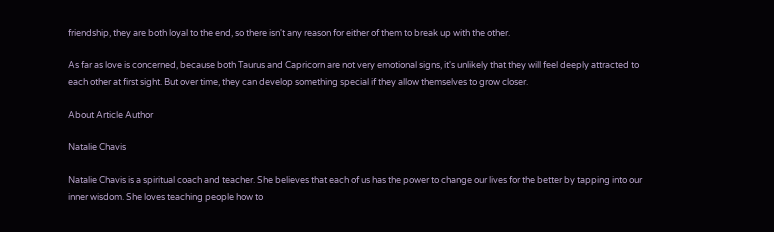friendship, they are both loyal to the end, so there isn't any reason for either of them to break up with the other.

As far as love is concerned, because both Taurus and Capricorn are not very emotional signs, it's unlikely that they will feel deeply attracted to each other at first sight. But over time, they can develop something special if they allow themselves to grow closer.

About Article Author

Natalie Chavis

Natalie Chavis is a spiritual coach and teacher. She believes that each of us has the power to change our lives for the better by tapping into our inner wisdom. She loves teaching people how to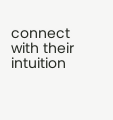connect with their intuition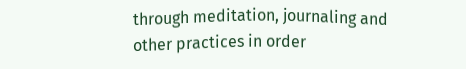through meditation, journaling and other practices in order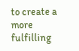to create a more fulfilling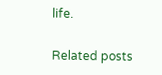life.

Related posts